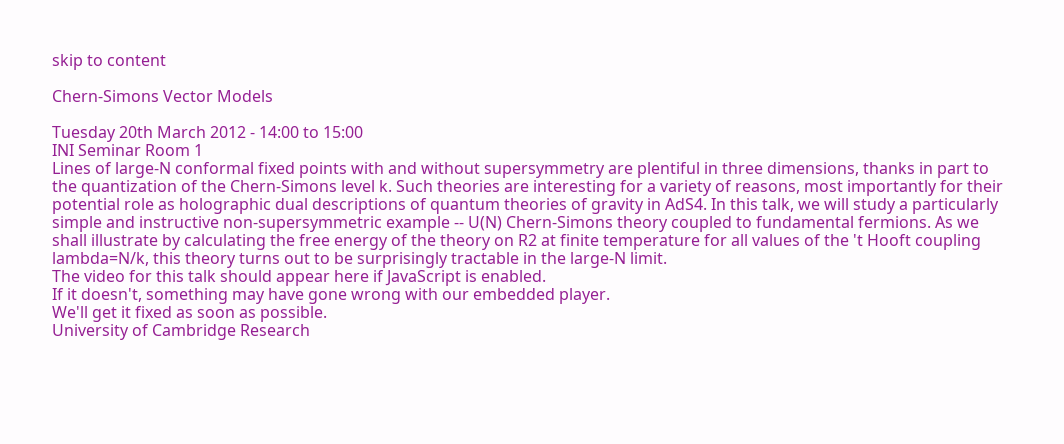skip to content

Chern-Simons Vector Models

Tuesday 20th March 2012 - 14:00 to 15:00
INI Seminar Room 1
Lines of large-N conformal fixed points with and without supersymmetry are plentiful in three dimensions, thanks in part to the quantization of the Chern-Simons level k. Such theories are interesting for a variety of reasons, most importantly for their potential role as holographic dual descriptions of quantum theories of gravity in AdS4. In this talk, we will study a particularly simple and instructive non-supersymmetric example -- U(N) Chern-Simons theory coupled to fundamental fermions. As we shall illustrate by calculating the free energy of the theory on R2 at finite temperature for all values of the 't Hooft coupling lambda=N/k, this theory turns out to be surprisingly tractable in the large-N limit.
The video for this talk should appear here if JavaScript is enabled.
If it doesn't, something may have gone wrong with our embedded player.
We'll get it fixed as soon as possible.
University of Cambridge Research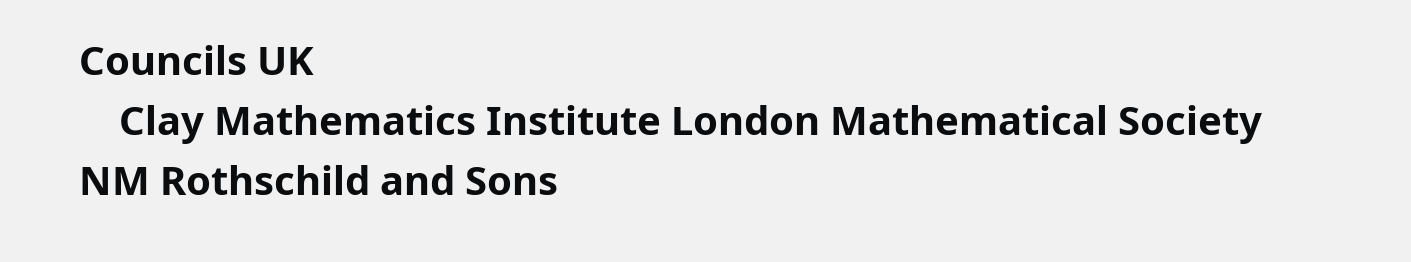Councils UK
    Clay Mathematics Institute London Mathematical Society NM Rothschild and Sons